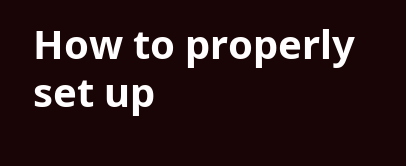How to properly set up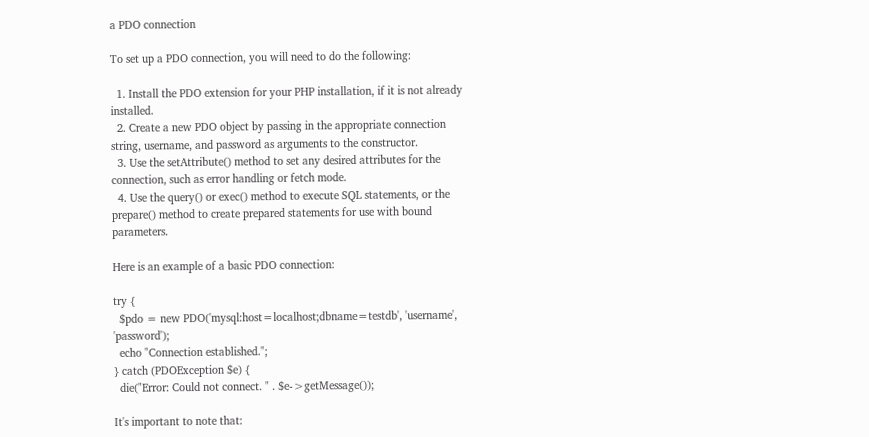a PDO connection

To set up a PDO connection, you will need to do the following:

  1. Install the PDO extension for your PHP installation, if it is not already installed.
  2. Create a new PDO object by passing in the appropriate connection string, username, and password as arguments to the constructor.
  3. Use the setAttribute() method to set any desired attributes for the connection, such as error handling or fetch mode.
  4. Use the query() or exec() method to execute SQL statements, or the prepare() method to create prepared statements for use with bound parameters.

Here is an example of a basic PDO connection:

try {
  $pdo = new PDO('mysql:host=localhost;dbname=testdb', 'username', 'password');
  echo "Connection established.";
} catch (PDOException $e) {
  die("Error: Could not connect. " . $e->getMessage());

It's important to note that: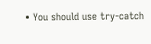• You should use try-catch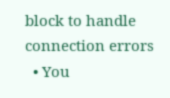block to handle connection errors
  • You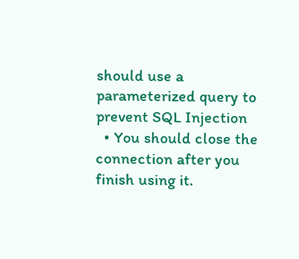should use a parameterized query to prevent SQL Injection
  • You should close the connection after you finish using it.